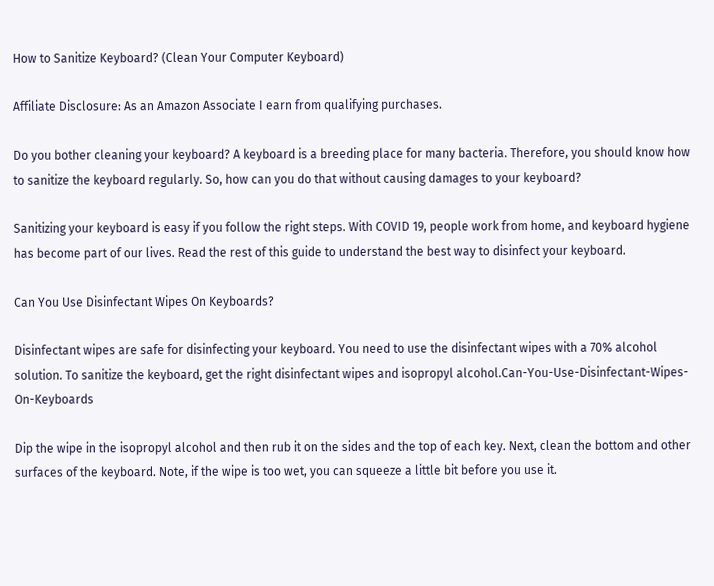How to Sanitize Keyboard? (Clean Your Computer Keyboard)

Affiliate Disclosure: As an Amazon Associate I earn from qualifying purchases.

Do you bother cleaning your keyboard? A keyboard is a breeding place for many bacteria. Therefore, you should know how to sanitize the keyboard regularly. So, how can you do that without causing damages to your keyboard?

Sanitizing your keyboard is easy if you follow the right steps. With COVID 19, people work from home, and keyboard hygiene has become part of our lives. Read the rest of this guide to understand the best way to disinfect your keyboard.

Can You Use Disinfectant Wipes On Keyboards?

Disinfectant wipes are safe for disinfecting your keyboard. You need to use the disinfectant wipes with a 70% alcohol solution. To sanitize the keyboard, get the right disinfectant wipes and isopropyl alcohol.Can-You-Use-Disinfectant-Wipes-On-Keyboards

Dip the wipe in the isopropyl alcohol and then rub it on the sides and the top of each key. Next, clean the bottom and other surfaces of the keyboard. Note, if the wipe is too wet, you can squeeze a little bit before you use it.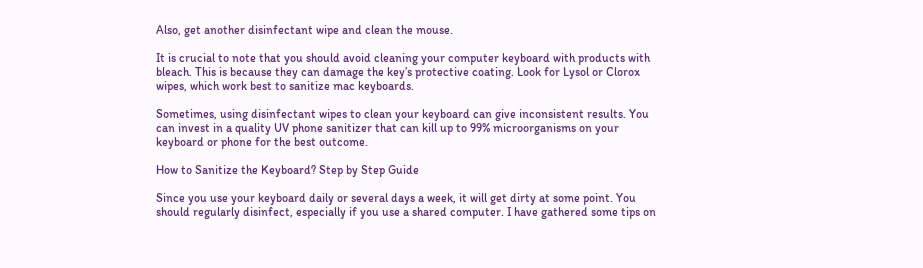Also, get another disinfectant wipe and clean the mouse.

It is crucial to note that you should avoid cleaning your computer keyboard with products with bleach. This is because they can damage the key’s protective coating. Look for Lysol or Clorox wipes, which work best to sanitize mac keyboards.

Sometimes, using disinfectant wipes to clean your keyboard can give inconsistent results. You can invest in a quality UV phone sanitizer that can kill up to 99% microorganisms on your keyboard or phone for the best outcome.

How to Sanitize the Keyboard? Step by Step Guide

Since you use your keyboard daily or several days a week, it will get dirty at some point. You should regularly disinfect, especially if you use a shared computer. I have gathered some tips on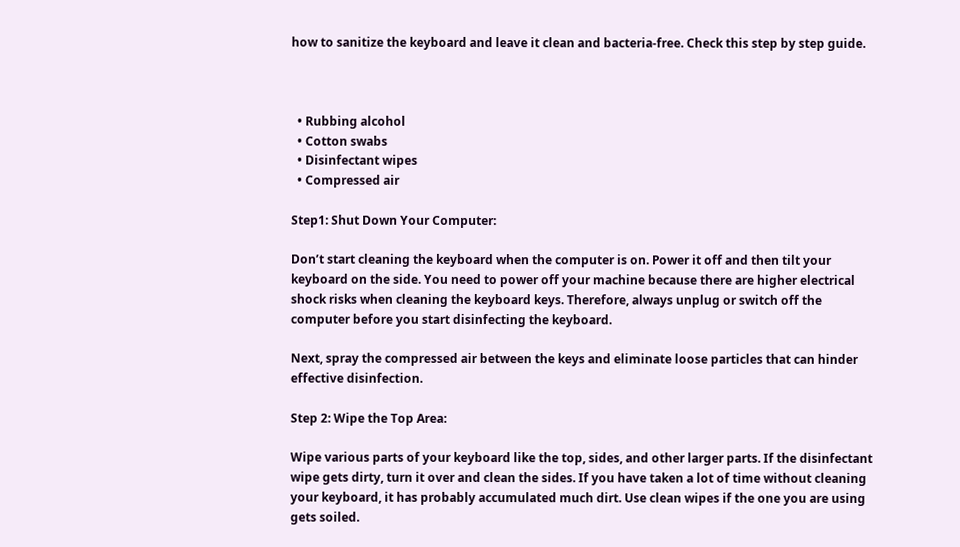how to sanitize the keyboard and leave it clean and bacteria-free. Check this step by step guide.



  • Rubbing alcohol
  • Cotton swabs
  • Disinfectant wipes
  • Compressed air

Step1: Shut Down Your Computer:

Don’t start cleaning the keyboard when the computer is on. Power it off and then tilt your keyboard on the side. You need to power off your machine because there are higher electrical shock risks when cleaning the keyboard keys. Therefore, always unplug or switch off the computer before you start disinfecting the keyboard.

Next, spray the compressed air between the keys and eliminate loose particles that can hinder effective disinfection.

Step 2: Wipe the Top Area:

Wipe various parts of your keyboard like the top, sides, and other larger parts. If the disinfectant wipe gets dirty, turn it over and clean the sides. If you have taken a lot of time without cleaning your keyboard, it has probably accumulated much dirt. Use clean wipes if the one you are using gets soiled.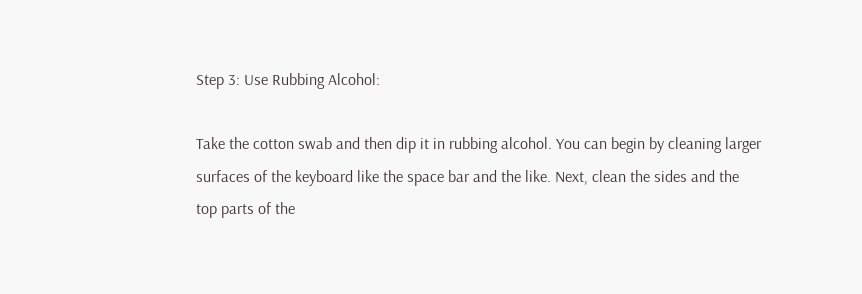Step 3: Use Rubbing Alcohol:

Take the cotton swab and then dip it in rubbing alcohol. You can begin by cleaning larger surfaces of the keyboard like the space bar and the like. Next, clean the sides and the top parts of the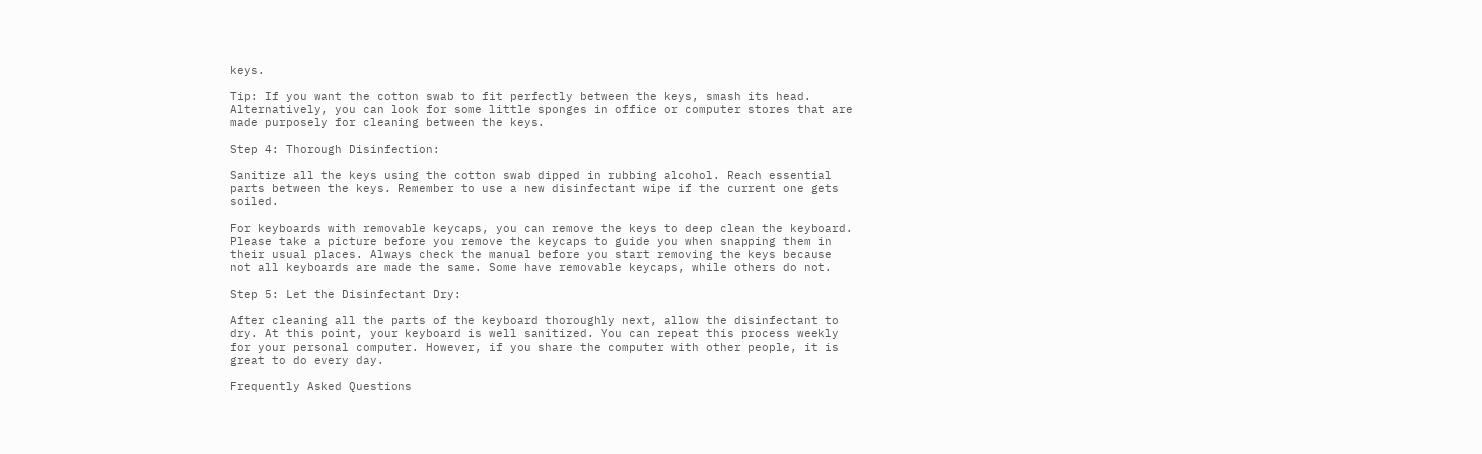keys.

Tip: If you want the cotton swab to fit perfectly between the keys, smash its head. Alternatively, you can look for some little sponges in office or computer stores that are made purposely for cleaning between the keys.

Step 4: Thorough Disinfection:

Sanitize all the keys using the cotton swab dipped in rubbing alcohol. Reach essential parts between the keys. Remember to use a new disinfectant wipe if the current one gets soiled.

For keyboards with removable keycaps, you can remove the keys to deep clean the keyboard. Please take a picture before you remove the keycaps to guide you when snapping them in their usual places. Always check the manual before you start removing the keys because not all keyboards are made the same. Some have removable keycaps, while others do not.

Step 5: Let the Disinfectant Dry:

After cleaning all the parts of the keyboard thoroughly next, allow the disinfectant to dry. At this point, your keyboard is well sanitized. You can repeat this process weekly for your personal computer. However, if you share the computer with other people, it is great to do every day.

Frequently Asked Questions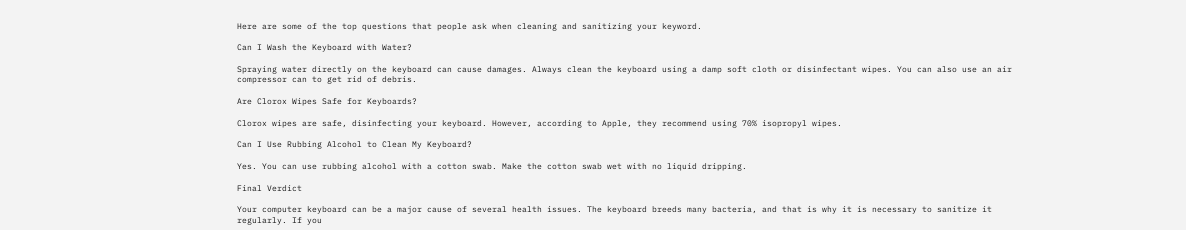Here are some of the top questions that people ask when cleaning and sanitizing your keyword.

Can I Wash the Keyboard with Water?

Spraying water directly on the keyboard can cause damages. Always clean the keyboard using a damp soft cloth or disinfectant wipes. You can also use an air compressor can to get rid of debris.

Are Clorox Wipes Safe for Keyboards?

Clorox wipes are safe, disinfecting your keyboard. However, according to Apple, they recommend using 70% isopropyl wipes.

Can I Use Rubbing Alcohol to Clean My Keyboard?

Yes. You can use rubbing alcohol with a cotton swab. Make the cotton swab wet with no liquid dripping.

Final Verdict

Your computer keyboard can be a major cause of several health issues. The keyboard breeds many bacteria, and that is why it is necessary to sanitize it regularly. If you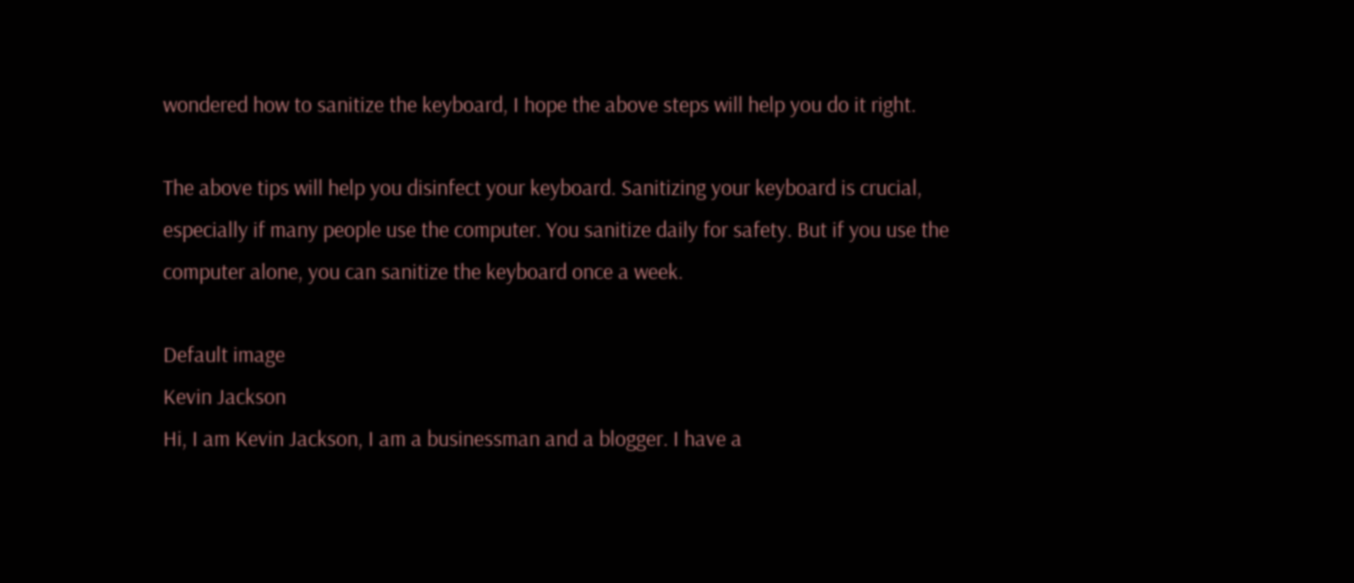wondered how to sanitize the keyboard, I hope the above steps will help you do it right.

The above tips will help you disinfect your keyboard. Sanitizing your keyboard is crucial, especially if many people use the computer. You sanitize daily for safety. But if you use the computer alone, you can sanitize the keyboard once a week.

Default image
Kevin Jackson
Hi, I am Kevin Jackson, I am a businessman and a blogger. I have a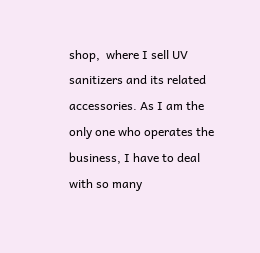shop,  where I sell UV sanitizers and its related accessories. As I am the only one who operates the business, I have to deal with so many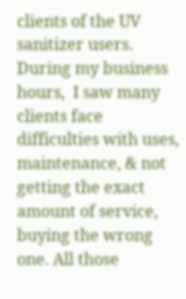clients of the UV sanitizer users. During my business hours,  I saw many clients face difficulties with uses, maintenance, & not getting the exact amount of service, buying the wrong one. All those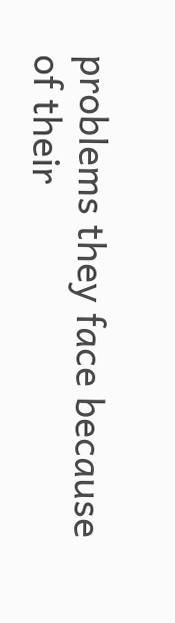problems they face because of their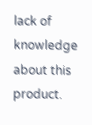lack of knowledge about this product.